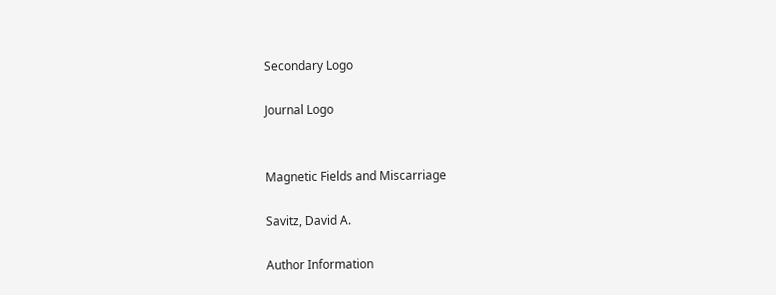Secondary Logo

Journal Logo


Magnetic Fields and Miscarriage

Savitz, David A.

Author Information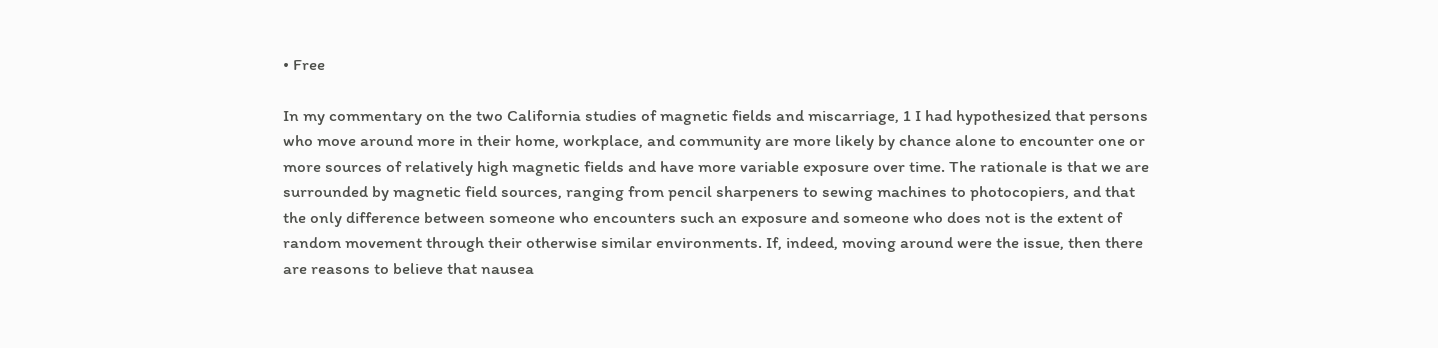• Free

In my commentary on the two California studies of magnetic fields and miscarriage, 1 I had hypothesized that persons who move around more in their home, workplace, and community are more likely by chance alone to encounter one or more sources of relatively high magnetic fields and have more variable exposure over time. The rationale is that we are surrounded by magnetic field sources, ranging from pencil sharpeners to sewing machines to photocopiers, and that the only difference between someone who encounters such an exposure and someone who does not is the extent of random movement through their otherwise similar environments. If, indeed, moving around were the issue, then there are reasons to believe that nausea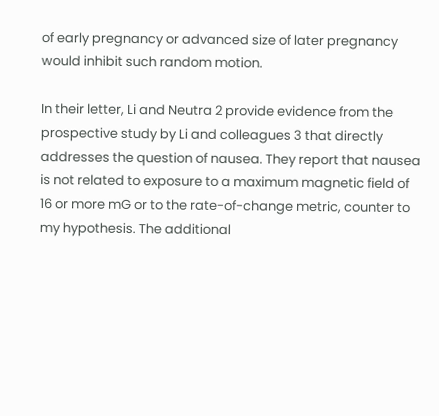of early pregnancy or advanced size of later pregnancy would inhibit such random motion.

In their letter, Li and Neutra 2 provide evidence from the prospective study by Li and colleagues 3 that directly addresses the question of nausea. They report that nausea is not related to exposure to a maximum magnetic field of 16 or more mG or to the rate-of-change metric, counter to my hypothesis. The additional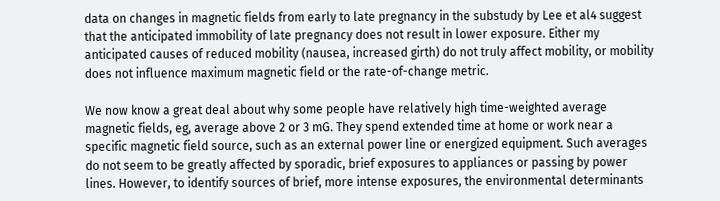data on changes in magnetic fields from early to late pregnancy in the substudy by Lee et al4 suggest that the anticipated immobility of late pregnancy does not result in lower exposure. Either my anticipated causes of reduced mobility (nausea, increased girth) do not truly affect mobility, or mobility does not influence maximum magnetic field or the rate-of-change metric.

We now know a great deal about why some people have relatively high time-weighted average magnetic fields, eg, average above 2 or 3 mG. They spend extended time at home or work near a specific magnetic field source, such as an external power line or energized equipment. Such averages do not seem to be greatly affected by sporadic, brief exposures to appliances or passing by power lines. However, to identify sources of brief, more intense exposures, the environmental determinants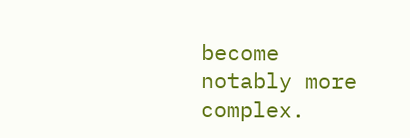become notably more complex.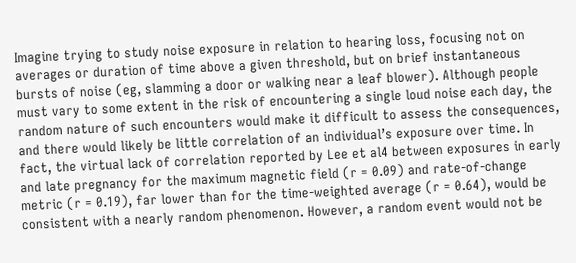Imagine trying to study noise exposure in relation to hearing loss, focusing not on averages or duration of time above a given threshold, but on brief instantaneous bursts of noise (eg, slamming a door or walking near a leaf blower). Although people must vary to some extent in the risk of encountering a single loud noise each day, the random nature of such encounters would make it difficult to assess the consequences, and there would likely be little correlation of an individual’s exposure over time. In fact, the virtual lack of correlation reported by Lee et al4 between exposures in early and late pregnancy for the maximum magnetic field (r = 0.09) and rate-of-change metric (r = 0.19), far lower than for the time-weighted average (r = 0.64), would be consistent with a nearly random phenomenon. However, a random event would not be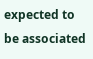expected to be associated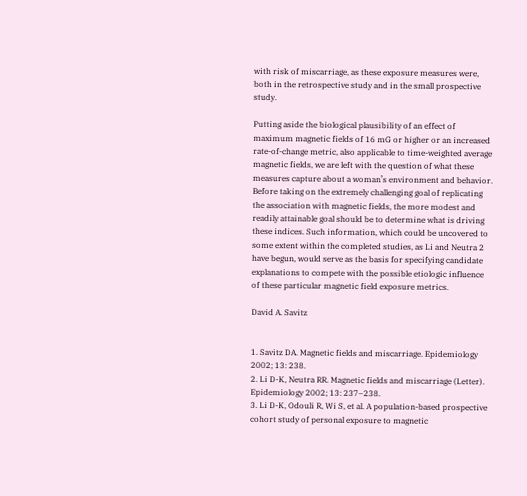with risk of miscarriage, as these exposure measures were, both in the retrospective study and in the small prospective study.

Putting aside the biological plausibility of an effect of maximum magnetic fields of 16 mG or higher or an increased rate-of-change metric, also applicable to time-weighted average magnetic fields, we are left with the question of what these measures capture about a woman’s environment and behavior. Before taking on the extremely challenging goal of replicating the association with magnetic fields, the more modest and readily attainable goal should be to determine what is driving these indices. Such information, which could be uncovered to some extent within the completed studies, as Li and Neutra 2 have begun, would serve as the basis for specifying candidate explanations to compete with the possible etiologic influence of these particular magnetic field exposure metrics.

David A. Savitz


1. Savitz DA. Magnetic fields and miscarriage. Epidemiology 2002; 13: 238.
2. Li D-K, Neutra RR. Magnetic fields and miscarriage (Letter). Epidemiology 2002; 13: 237–238.
3. Li D-K, Odouli R, Wi S, et al. A population-based prospective cohort study of personal exposure to magnetic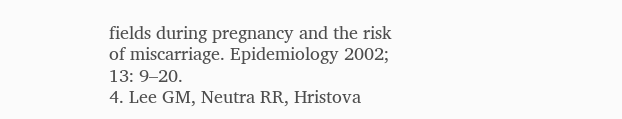fields during pregnancy and the risk of miscarriage. Epidemiology 2002; 13: 9–20.
4. Lee GM, Neutra RR, Hristova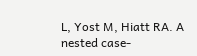L, Yost M, Hiatt RA. A nested case-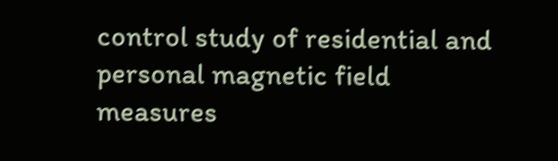control study of residential and personal magnetic field measures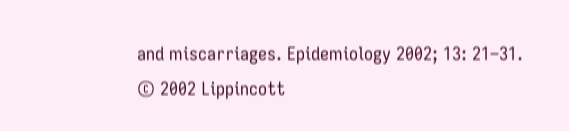and miscarriages. Epidemiology 2002; 13: 21–31.
© 2002 Lippincott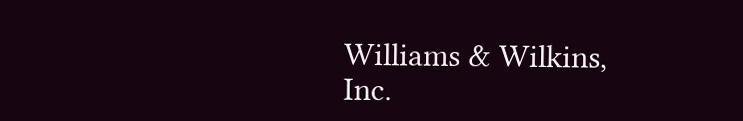Williams & Wilkins, Inc.